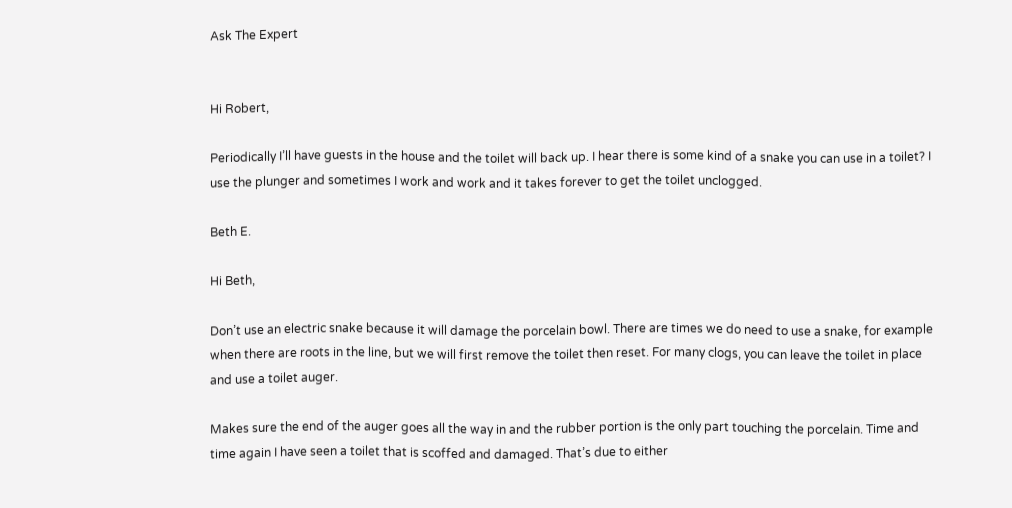Ask The Expert


Hi Robert,

Periodically I’ll have guests in the house and the toilet will back up. I hear there is some kind of a snake you can use in a toilet? I use the plunger and sometimes I work and work and it takes forever to get the toilet unclogged.

Beth E.

Hi Beth,

Don’t use an electric snake because it will damage the porcelain bowl. There are times we do need to use a snake, for example when there are roots in the line, but we will first remove the toilet then reset. For many clogs, you can leave the toilet in place and use a toilet auger.

Makes sure the end of the auger goes all the way in and the rubber portion is the only part touching the porcelain. Time and time again I have seen a toilet that is scoffed and damaged. That’s due to either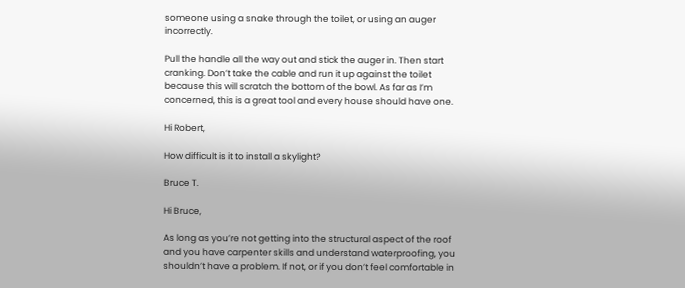someone using a snake through the toilet, or using an auger incorrectly.

Pull the handle all the way out and stick the auger in. Then start cranking. Don’t take the cable and run it up against the toilet because this will scratch the bottom of the bowl. As far as I’m concerned, this is a great tool and every house should have one.

Hi Robert,

How difficult is it to install a skylight?

Bruce T.

Hi Bruce,

As long as you’re not getting into the structural aspect of the roof and you have carpenter skills and understand waterproofing, you shouldn’t have a problem. If not, or if you don’t feel comfortable in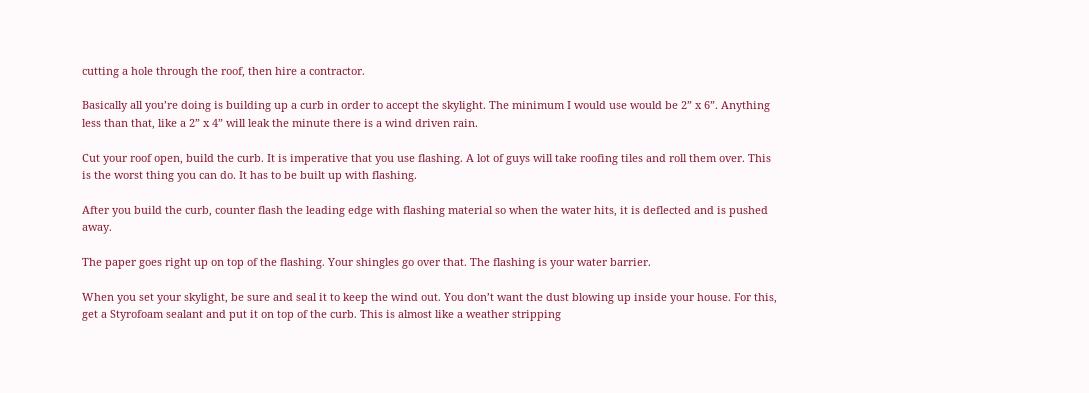cutting a hole through the roof, then hire a contractor.

Basically all you’re doing is building up a curb in order to accept the skylight. The minimum I would use would be 2” x 6”. Anything less than that, like a 2” x 4” will leak the minute there is a wind driven rain.

Cut your roof open, build the curb. It is imperative that you use flashing. A lot of guys will take roofing tiles and roll them over. This is the worst thing you can do. It has to be built up with flashing.

After you build the curb, counter flash the leading edge with flashing material so when the water hits, it is deflected and is pushed away.

The paper goes right up on top of the flashing. Your shingles go over that. The flashing is your water barrier.

When you set your skylight, be sure and seal it to keep the wind out. You don’t want the dust blowing up inside your house. For this, get a Styrofoam sealant and put it on top of the curb. This is almost like a weather stripping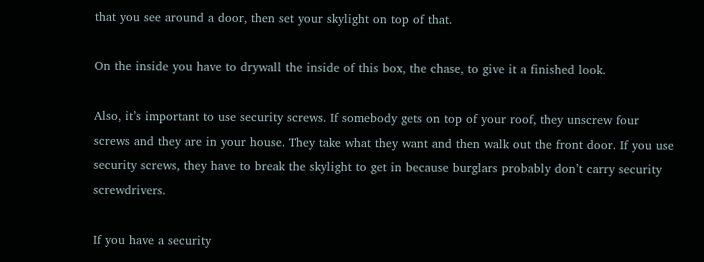that you see around a door, then set your skylight on top of that.

On the inside you have to drywall the inside of this box, the chase, to give it a finished look.

Also, it’s important to use security screws. If somebody gets on top of your roof, they unscrew four screws and they are in your house. They take what they want and then walk out the front door. If you use security screws, they have to break the skylight to get in because burglars probably don’t carry security screwdrivers.

If you have a security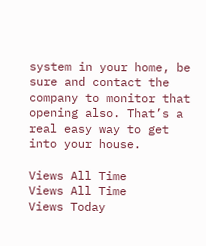system in your home, be sure and contact the company to monitor that opening also. That’s a real easy way to get into your house.

Views All Time
Views All Time
Views Today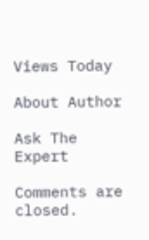Views Today

About Author

Ask The Expert

Comments are closed.